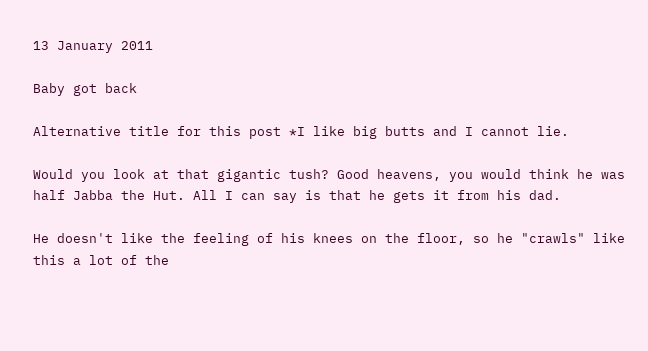13 January 2011

Baby got back

Alternative title for this post *I like big butts and I cannot lie.

Would you look at that gigantic tush? Good heavens, you would think he was half Jabba the Hut. All I can say is that he gets it from his dad.

He doesn't like the feeling of his knees on the floor, so he "crawls" like this a lot of the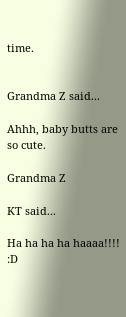time.


Grandma Z said...

Ahhh, baby butts are so cute.

Grandma Z

KT said...

Ha ha ha ha haaaa!!!! :D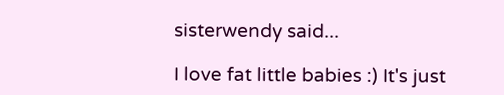sisterwendy said...

I love fat little babies :) It's just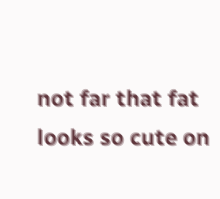not far that fat looks so cute on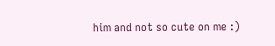him and not so cute on me :)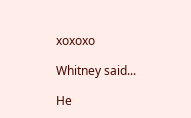xoxoxo

Whitney said...

He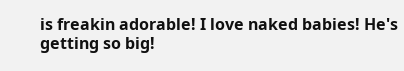is freakin adorable! I love naked babies! He's getting so big!